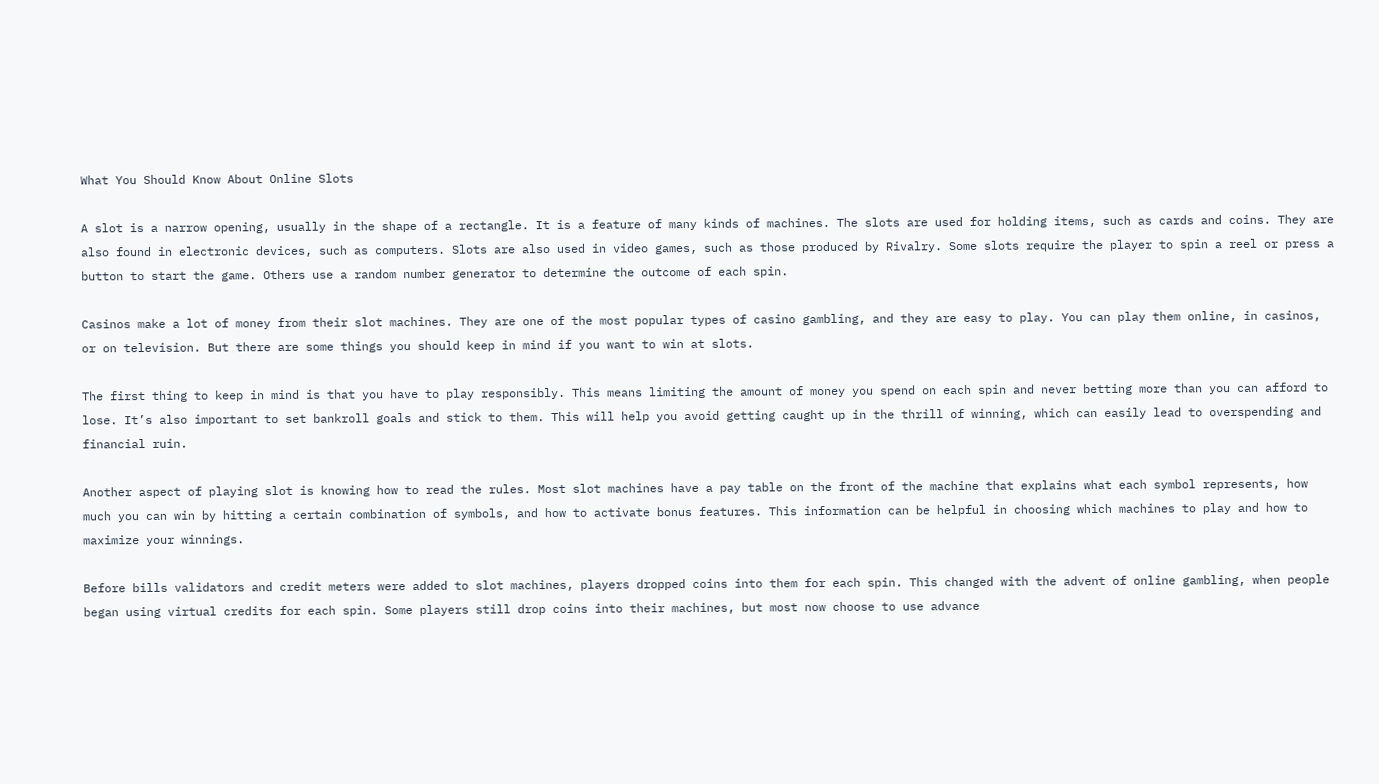What You Should Know About Online Slots

A slot is a narrow opening, usually in the shape of a rectangle. It is a feature of many kinds of machines. The slots are used for holding items, such as cards and coins. They are also found in electronic devices, such as computers. Slots are also used in video games, such as those produced by Rivalry. Some slots require the player to spin a reel or press a button to start the game. Others use a random number generator to determine the outcome of each spin.

Casinos make a lot of money from their slot machines. They are one of the most popular types of casino gambling, and they are easy to play. You can play them online, in casinos, or on television. But there are some things you should keep in mind if you want to win at slots.

The first thing to keep in mind is that you have to play responsibly. This means limiting the amount of money you spend on each spin and never betting more than you can afford to lose. It’s also important to set bankroll goals and stick to them. This will help you avoid getting caught up in the thrill of winning, which can easily lead to overspending and financial ruin.

Another aspect of playing slot is knowing how to read the rules. Most slot machines have a pay table on the front of the machine that explains what each symbol represents, how much you can win by hitting a certain combination of symbols, and how to activate bonus features. This information can be helpful in choosing which machines to play and how to maximize your winnings.

Before bills validators and credit meters were added to slot machines, players dropped coins into them for each spin. This changed with the advent of online gambling, when people began using virtual credits for each spin. Some players still drop coins into their machines, but most now choose to use advance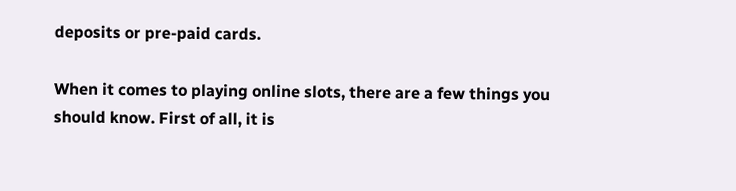deposits or pre-paid cards.

When it comes to playing online slots, there are a few things you should know. First of all, it is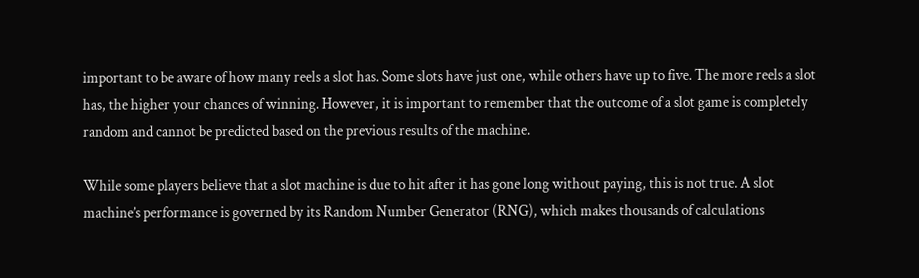important to be aware of how many reels a slot has. Some slots have just one, while others have up to five. The more reels a slot has, the higher your chances of winning. However, it is important to remember that the outcome of a slot game is completely random and cannot be predicted based on the previous results of the machine.

While some players believe that a slot machine is due to hit after it has gone long without paying, this is not true. A slot machine’s performance is governed by its Random Number Generator (RNG), which makes thousands of calculations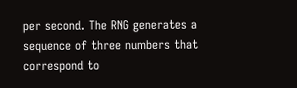per second. The RNG generates a sequence of three numbers that correspond to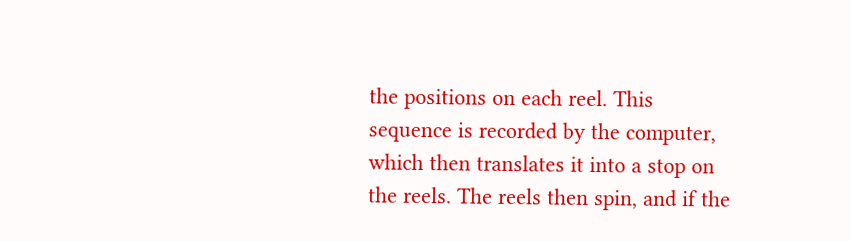the positions on each reel. This sequence is recorded by the computer, which then translates it into a stop on the reels. The reels then spin, and if the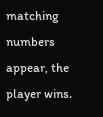matching numbers appear, the player wins.